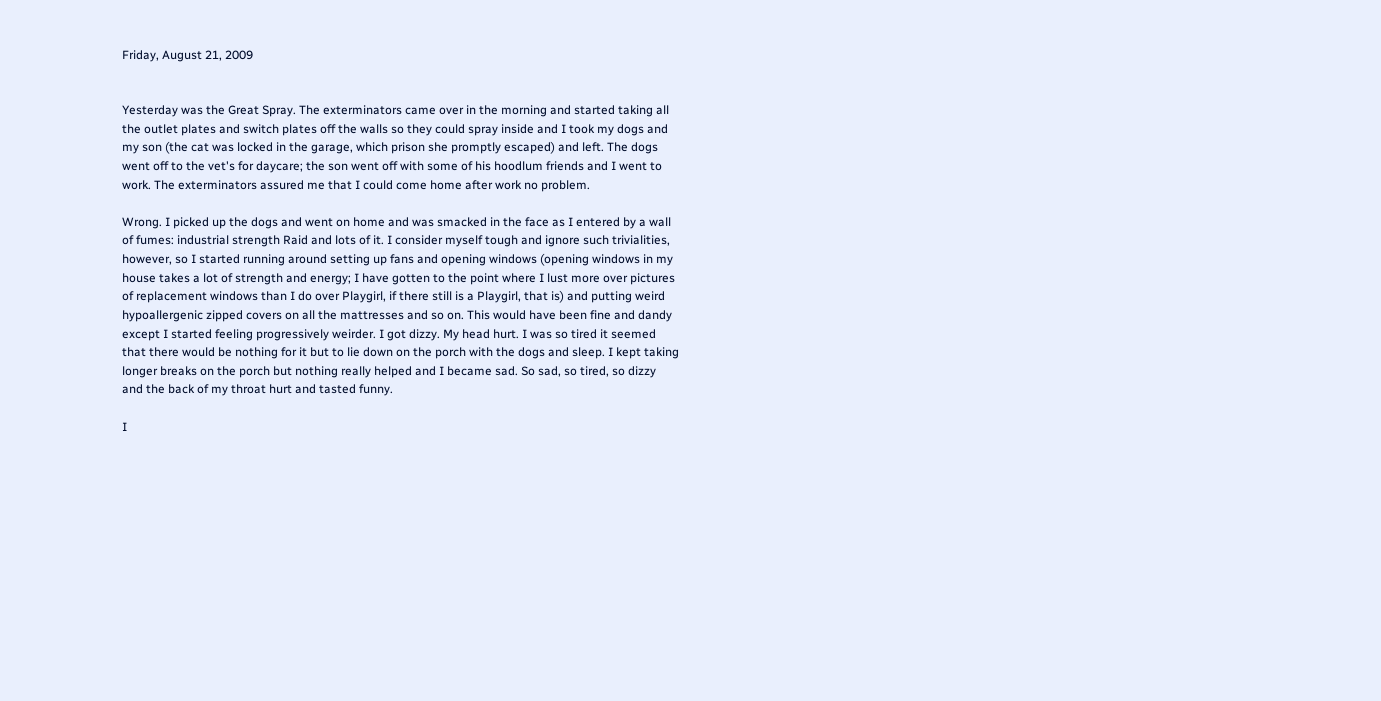Friday, August 21, 2009


Yesterday was the Great Spray. The exterminators came over in the morning and started taking all the outlet plates and switch plates off the walls so they could spray inside and I took my dogs and my son (the cat was locked in the garage, which prison she promptly escaped) and left. The dogs went off to the vet's for daycare; the son went off with some of his hoodlum friends and I went to work. The exterminators assured me that I could come home after work no problem.

Wrong. I picked up the dogs and went on home and was smacked in the face as I entered by a wall of fumes: industrial strength Raid and lots of it. I consider myself tough and ignore such trivialities, however, so I started running around setting up fans and opening windows (opening windows in my house takes a lot of strength and energy; I have gotten to the point where I lust more over pictures of replacement windows than I do over Playgirl, if there still is a Playgirl, that is) and putting weird hypoallergenic zipped covers on all the mattresses and so on. This would have been fine and dandy except I started feeling progressively weirder. I got dizzy. My head hurt. I was so tired it seemed that there would be nothing for it but to lie down on the porch with the dogs and sleep. I kept taking longer breaks on the porch but nothing really helped and I became sad. So sad, so tired, so dizzy and the back of my throat hurt and tasted funny.

I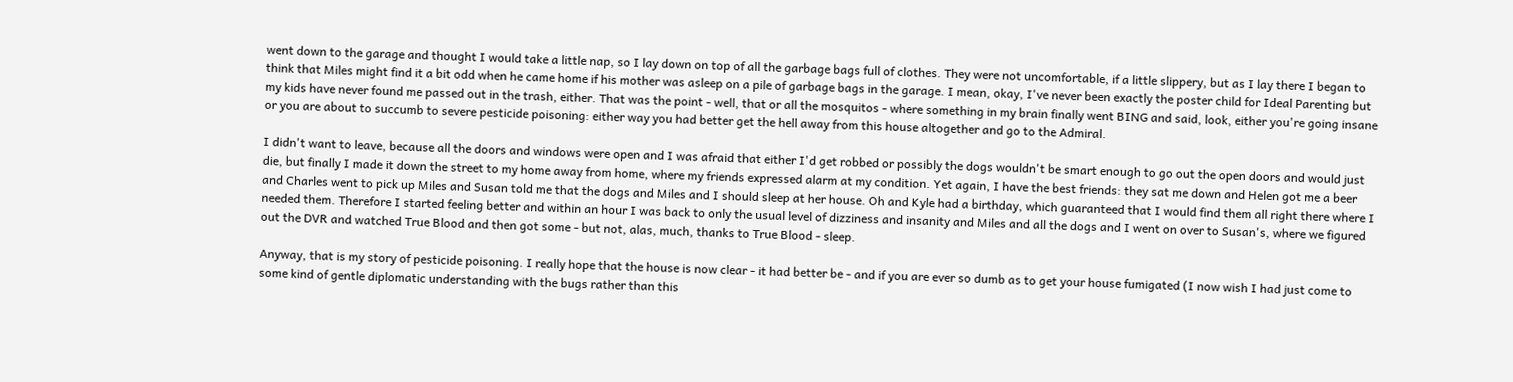went down to the garage and thought I would take a little nap, so I lay down on top of all the garbage bags full of clothes. They were not uncomfortable, if a little slippery, but as I lay there I began to think that Miles might find it a bit odd when he came home if his mother was asleep on a pile of garbage bags in the garage. I mean, okay, I've never been exactly the poster child for Ideal Parenting but my kids have never found me passed out in the trash, either. That was the point - well, that or all the mosquitos - where something in my brain finally went BING and said, look, either you're going insane or you are about to succumb to severe pesticide poisoning: either way you had better get the hell away from this house altogether and go to the Admiral.

I didn't want to leave, because all the doors and windows were open and I was afraid that either I'd get robbed or possibly the dogs wouldn't be smart enough to go out the open doors and would just die, but finally I made it down the street to my home away from home, where my friends expressed alarm at my condition. Yet again, I have the best friends: they sat me down and Helen got me a beer and Charles went to pick up Miles and Susan told me that the dogs and Miles and I should sleep at her house. Oh and Kyle had a birthday, which guaranteed that I would find them all right there where I needed them. Therefore I started feeling better and within an hour I was back to only the usual level of dizziness and insanity and Miles and all the dogs and I went on over to Susan's, where we figured out the DVR and watched True Blood and then got some - but not, alas, much, thanks to True Blood - sleep.

Anyway, that is my story of pesticide poisoning. I really hope that the house is now clear - it had better be - and if you are ever so dumb as to get your house fumigated (I now wish I had just come to some kind of gentle diplomatic understanding with the bugs rather than this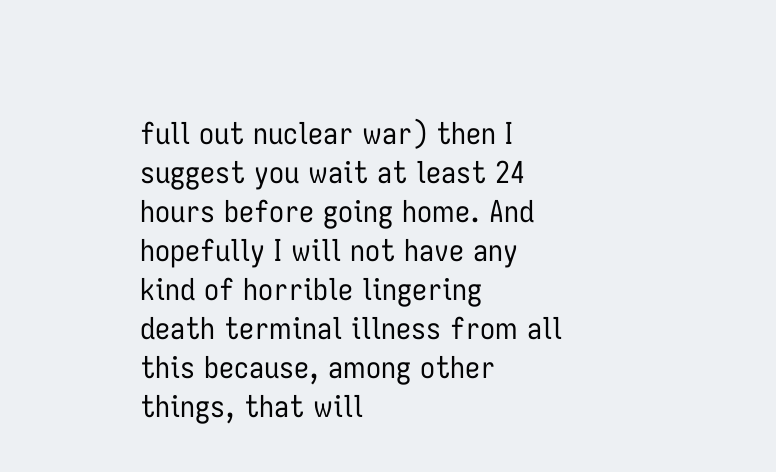full out nuclear war) then I suggest you wait at least 24 hours before going home. And hopefully I will not have any kind of horrible lingering death terminal illness from all this because, among other things, that will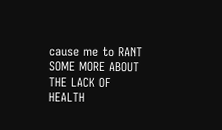cause me to RANT SOME MORE ABOUT THE LACK OF HEALTH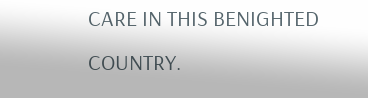CARE IN THIS BENIGHTED COUNTRY.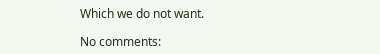Which we do not want.

No comments: